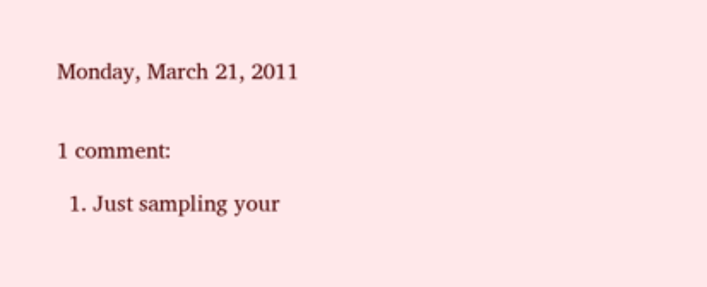Monday, March 21, 2011


1 comment:

  1. Just sampling your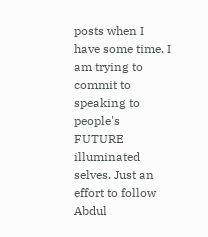posts when I have some time. I am trying to commit to speaking to people's FUTURE illuminated selves. Just an effort to follow Abdul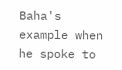Baha's example when he spoke to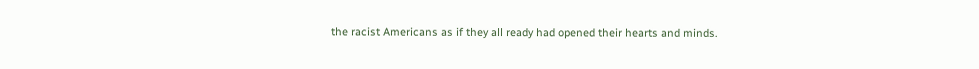the racist Americans as if they all ready had opened their hearts and minds.